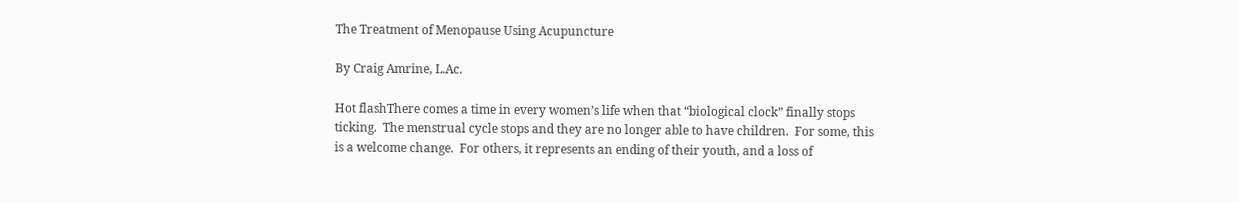The Treatment of Menopause Using Acupuncture

By Craig Amrine, L.Ac.

Hot flashThere comes a time in every women’s life when that “biological clock” finally stops ticking.  The menstrual cycle stops and they are no longer able to have children.  For some, this is a welcome change.  For others, it represents an ending of their youth, and a loss of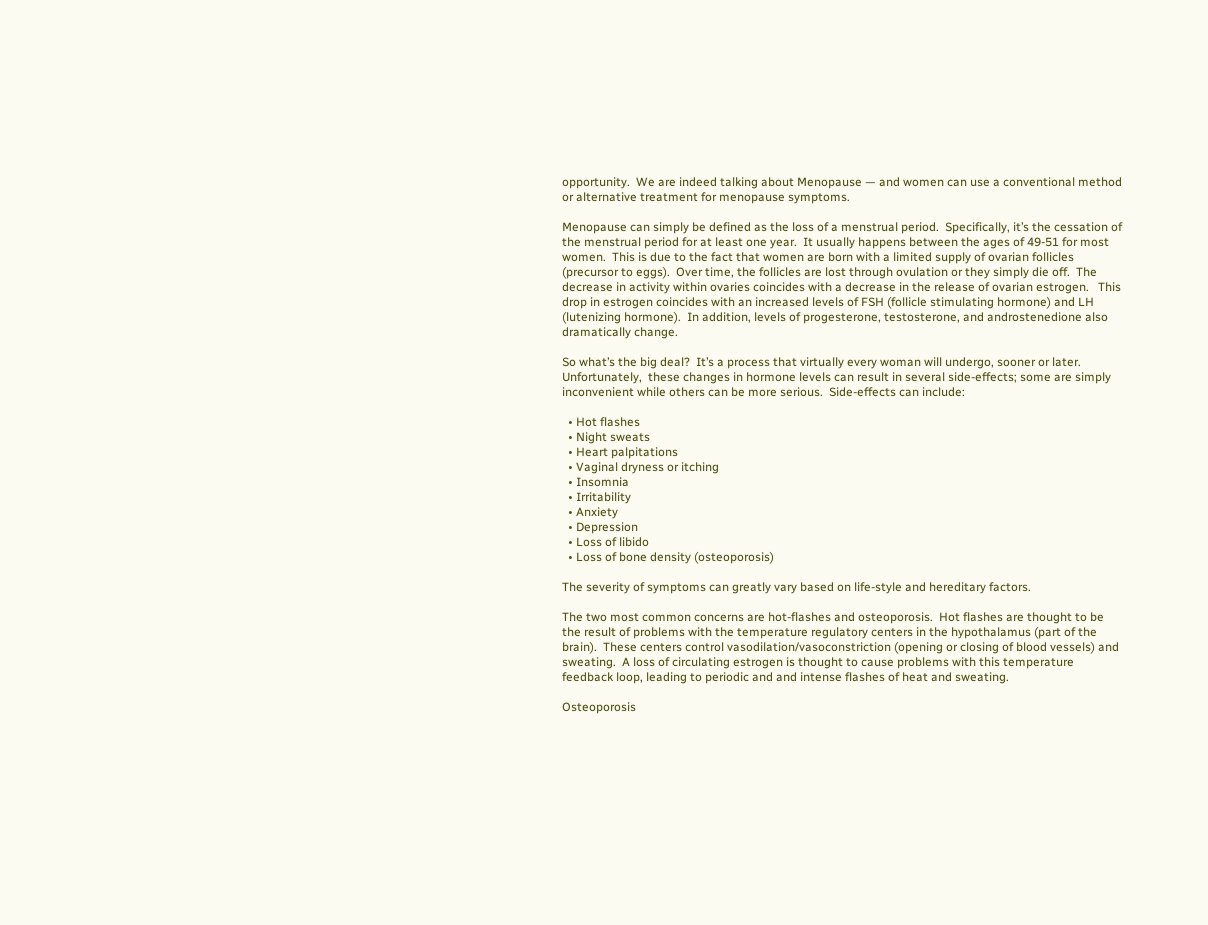opportunity.  We are indeed talking about Menopause — and women can use a conventional method or alternative treatment for menopause symptoms.

Menopause can simply be defined as the loss of a menstrual period.  Specifically, it’s the cessation of the menstrual period for at least one year.  It usually happens between the ages of 49-51 for most women.  This is due to the fact that women are born with a limited supply of ovarian follicles (precursor to eggs).  Over time, the follicles are lost through ovulation or they simply die off.  The decrease in activity within ovaries coincides with a decrease in the release of ovarian estrogen.   This drop in estrogen coincides with an increased levels of FSH (follicle stimulating hormone) and LH (lutenizing hormone).  In addition, levels of progesterone, testosterone, and androstenedione also dramatically change.

So what’s the big deal?  It’s a process that virtually every woman will undergo, sooner or later.  Unfortunately,  these changes in hormone levels can result in several side-effects; some are simply inconvenient while others can be more serious.  Side-effects can include:

  • Hot flashes
  • Night sweats
  • Heart palpitations
  • Vaginal dryness or itching
  • Insomnia
  • Irritability
  • Anxiety
  • Depression
  • Loss of libido
  • Loss of bone density (osteoporosis)

The severity of symptoms can greatly vary based on life-style and hereditary factors.

The two most common concerns are hot-flashes and osteoporosis.  Hot flashes are thought to be the result of problems with the temperature regulatory centers in the hypothalamus (part of the brain).  These centers control vasodilation/vasoconstriction (opening or closing of blood vessels) and sweating.  A loss of circulating estrogen is thought to cause problems with this temperature feedback loop, leading to periodic and and intense flashes of heat and sweating.

Osteoporosis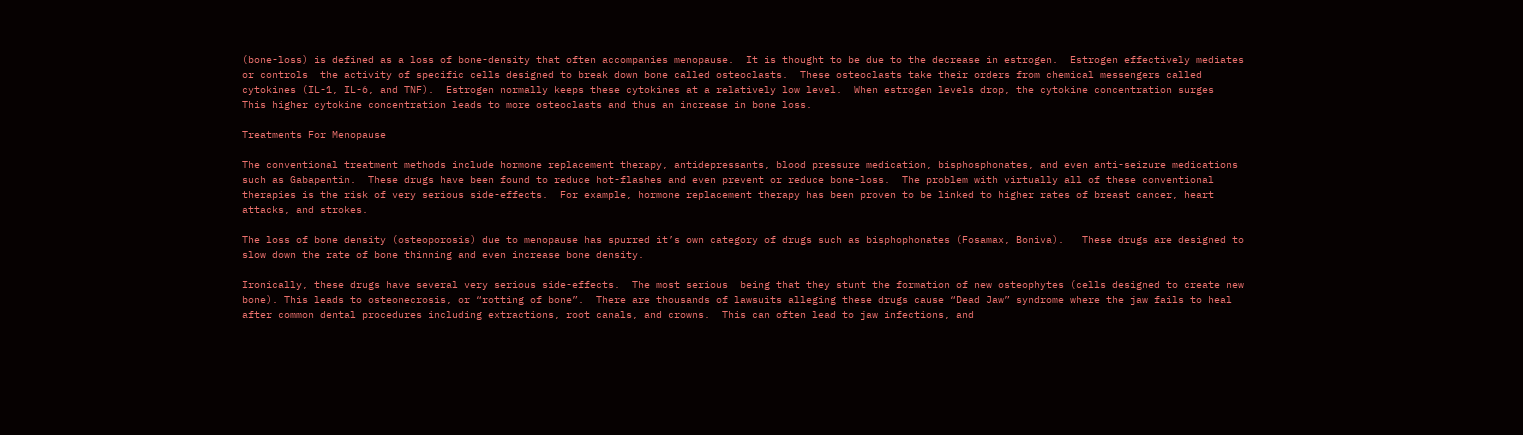(bone-loss) is defined as a loss of bone-density that often accompanies menopause.  It is thought to be due to the decrease in estrogen.  Estrogen effectively mediates or controls  the activity of specific cells designed to break down bone called osteoclasts.  These osteoclasts take their orders from chemical messengers called cytokines (IL-1, IL-6, and TNF).  Estrogen normally keeps these cytokines at a relatively low level.  When estrogen levels drop, the cytokine concentration surges  This higher cytokine concentration leads to more osteoclasts and thus an increase in bone loss.

Treatments For Menopause

The conventional treatment methods include hormone replacement therapy, antidepressants, blood pressure medication, bisphosphonates, and even anti-seizure medications such as Gabapentin.  These drugs have been found to reduce hot-flashes and even prevent or reduce bone-loss.  The problem with virtually all of these conventional therapies is the risk of very serious side-effects.  For example, hormone replacement therapy has been proven to be linked to higher rates of breast cancer, heart attacks, and strokes.

The loss of bone density (osteoporosis) due to menopause has spurred it’s own category of drugs such as bisphophonates (Fosamax, Boniva).   These drugs are designed to slow down the rate of bone thinning and even increase bone density.

Ironically, these drugs have several very serious side-effects.  The most serious  being that they stunt the formation of new osteophytes (cells designed to create new bone). This leads to osteonecrosis, or “rotting of bone”.  There are thousands of lawsuits alleging these drugs cause “Dead Jaw” syndrome where the jaw fails to heal after common dental procedures including extractions, root canals, and crowns.  This can often lead to jaw infections, and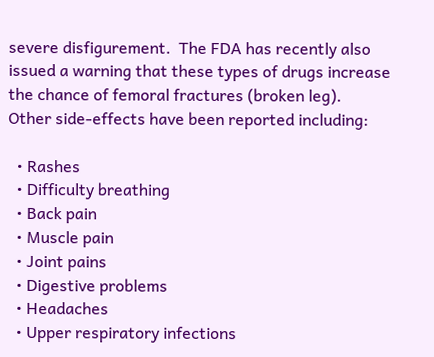severe disfigurement.  The FDA has recently also issued a warning that these types of drugs increase the chance of femoral fractures (broken leg).   Other side-effects have been reported including:

  • Rashes
  • Difficulty breathing
  • Back pain
  • Muscle pain
  • Joint pains
  • Digestive problems
  • Headaches
  • Upper respiratory infections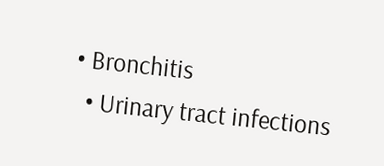• Bronchitis
  • Urinary tract infections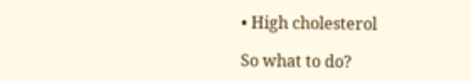• High cholesterol

So what to do?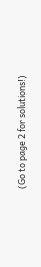(Go to page 2 for solutions!)